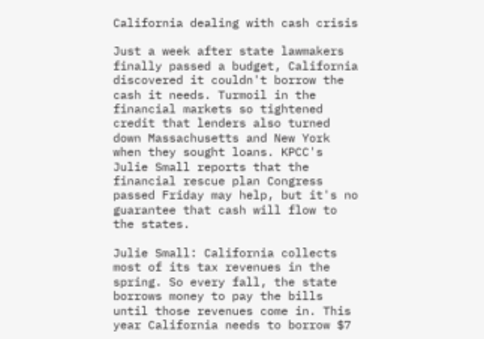California dealing with cash crisis

Just a week after state lawmakers finally passed a budget, California discovered it couldn't borrow the cash it needs. Turmoil in the financial markets so tightened credit that lenders also turned down Massachusetts and New York when they sought loans. KPCC's Julie Small reports that the financial rescue plan Congress passed Friday may help, but it's no guarantee that cash will flow to the states.

Julie Small: California collects most of its tax revenues in the spring. So every fall, the state borrows money to pay the bills until those revenues come in. This year California needs to borrow $7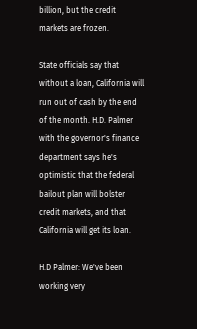billion, but the credit markets are frozen.

State officials say that without a loan, California will run out of cash by the end of the month. H.D. Palmer with the governor's finance department says he's optimistic that the federal bailout plan will bolster credit markets, and that California will get its loan.

H.D Palmer: We've been working very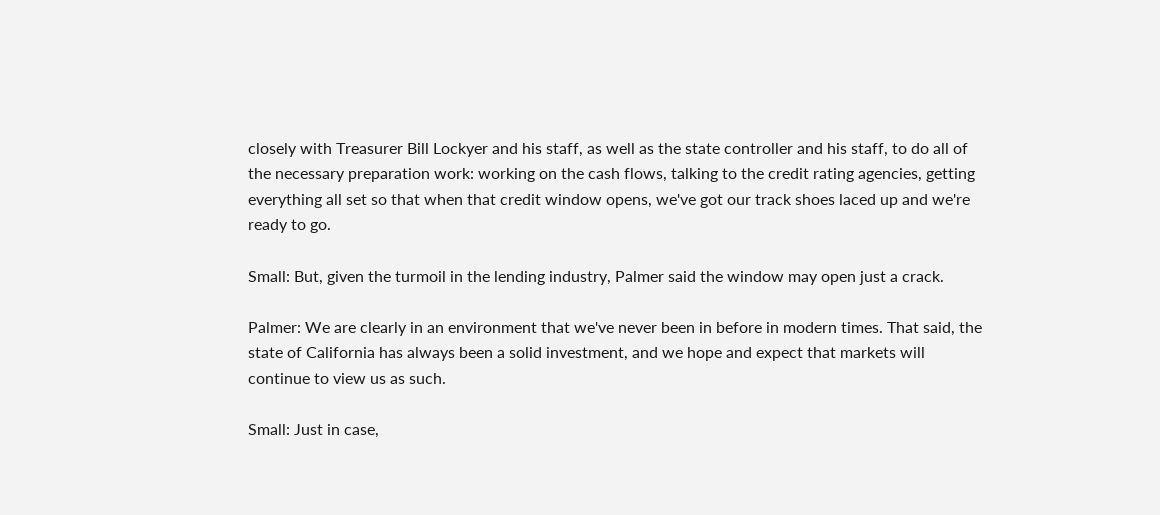closely with Treasurer Bill Lockyer and his staff, as well as the state controller and his staff, to do all of the necessary preparation work: working on the cash flows, talking to the credit rating agencies, getting everything all set so that when that credit window opens, we've got our track shoes laced up and we're ready to go.

Small: But, given the turmoil in the lending industry, Palmer said the window may open just a crack.

Palmer: We are clearly in an environment that we've never been in before in modern times. That said, the state of California has always been a solid investment, and we hope and expect that markets will continue to view us as such.

Small: Just in case,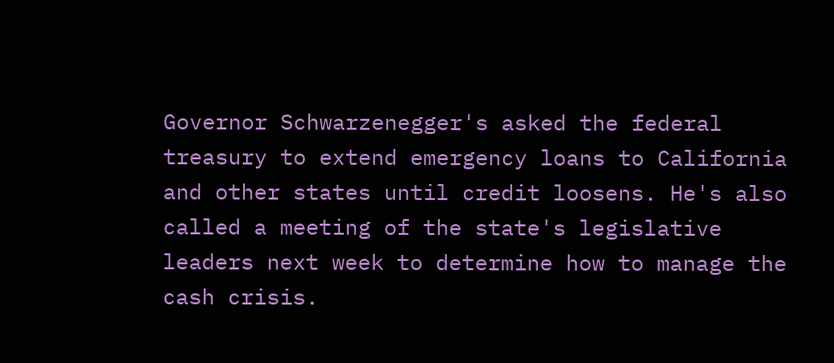Governor Schwarzenegger's asked the federal treasury to extend emergency loans to California and other states until credit loosens. He's also called a meeting of the state's legislative leaders next week to determine how to manage the cash crisis.